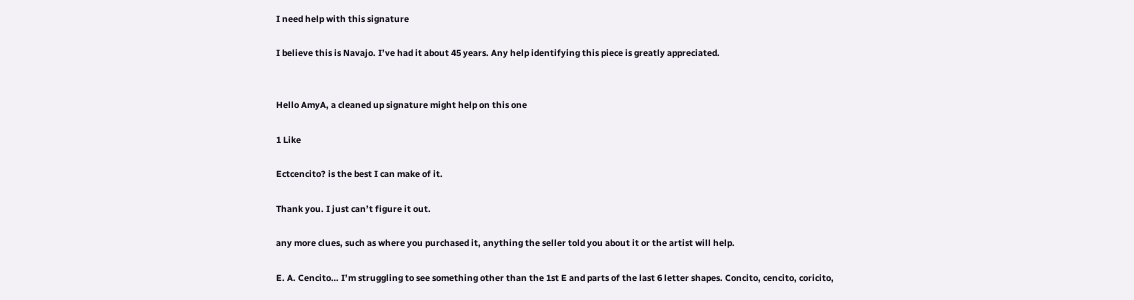I need help with this signature

I believe this is Navajo. I’ve had it about 45 years. Any help identifying this piece is greatly appreciated.


Hello AmyA, a cleaned up signature might help on this one

1 Like

Ectcencito? is the best I can make of it.

Thank you. I just can’t figure it out.

any more clues, such as where you purchased it, anything the seller told you about it or the artist will help.

E. A. Cencito… I’m struggling to see something other than the 1st E and parts of the last 6 letter shapes. Concito, cencito, coricito,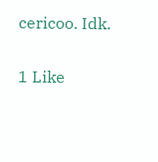cericoo. Idk.

1 Like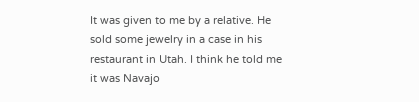It was given to me by a relative. He sold some jewelry in a case in his restaurant in Utah. I think he told me it was Navajo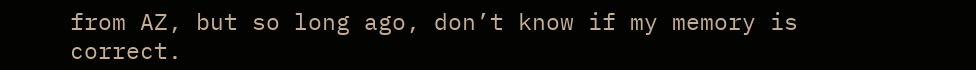from AZ, but so long ago, don’t know if my memory is correct.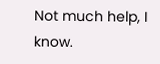Not much help, I know.